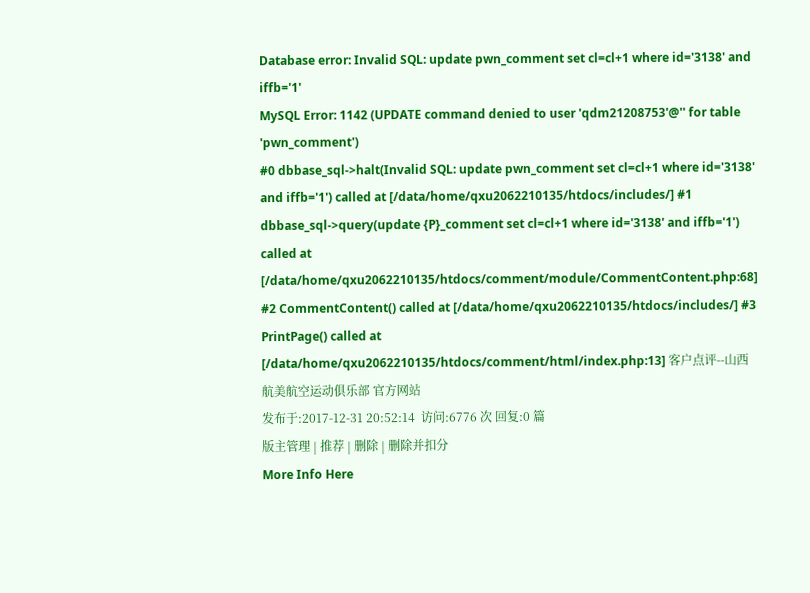Database error: Invalid SQL: update pwn_comment set cl=cl+1 where id='3138' and iffb='1'
MySQL Error: 1142 (UPDATE command denied to user 'qdm21208753'@'' for table 'pwn_comment')
#0 dbbase_sql->halt(Invalid SQL: update pwn_comment set cl=cl+1 where id='3138' and iffb='1') called at [/data/home/qxu2062210135/htdocs/includes/] #1 dbbase_sql->query(update {P}_comment set cl=cl+1 where id='3138' and iffb='1') called at [/data/home/qxu2062210135/htdocs/comment/module/CommentContent.php:68] #2 CommentContent() called at [/data/home/qxu2062210135/htdocs/includes/] #3 PrintPage() called at [/data/home/qxu2062210135/htdocs/comment/html/index.php:13] 客户点评--山西航美航空运动俱乐部 官方网站
发布于:2017-12-31 20:52:14  访问:6776 次 回复:0 篇
版主管理 | 推荐 | 删除 | 删除并扣分
More Info Here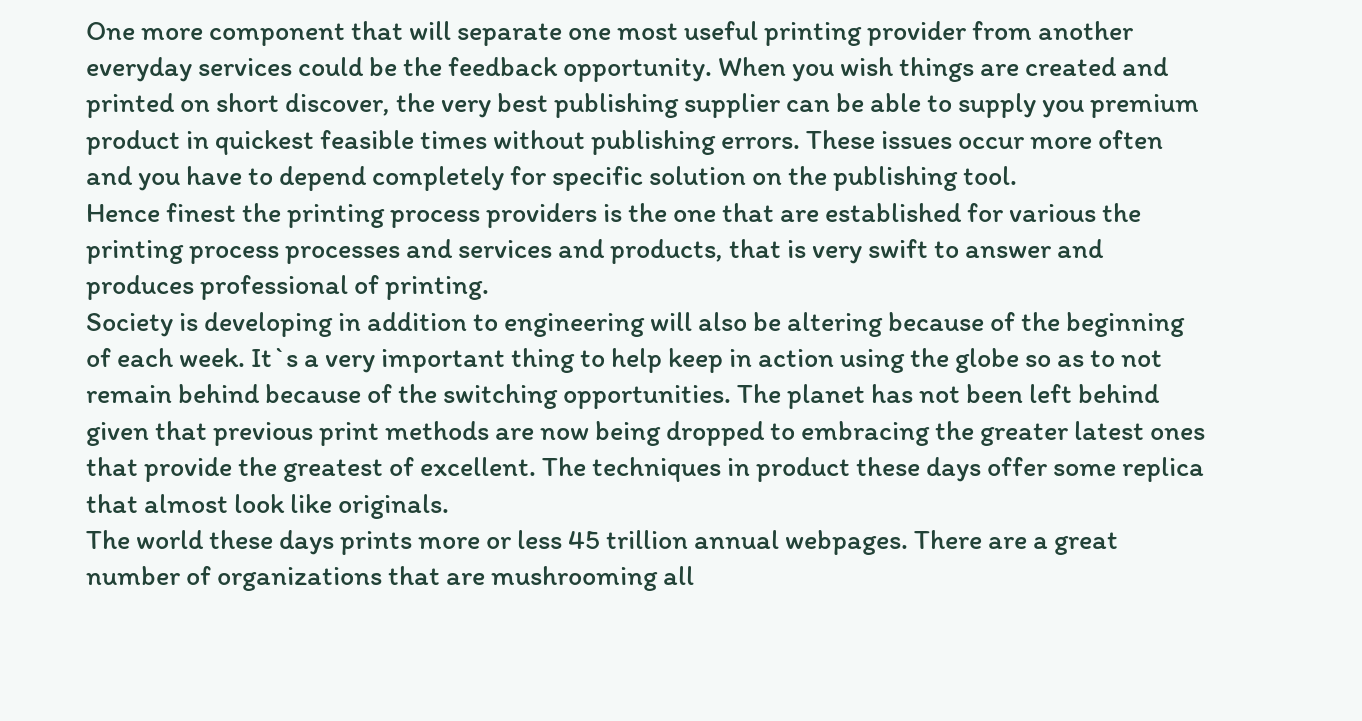One more component that will separate one most useful printing provider from another everyday services could be the feedback opportunity. When you wish things are created and printed on short discover, the very best publishing supplier can be able to supply you premium product in quickest feasible times without publishing errors. These issues occur more often and you have to depend completely for specific solution on the publishing tool.
Hence finest the printing process providers is the one that are established for various the printing process processes and services and products, that is very swift to answer and produces professional of printing.
Society is developing in addition to engineering will also be altering because of the beginning of each week. It`s a very important thing to help keep in action using the globe so as to not remain behind because of the switching opportunities. The planet has not been left behind given that previous print methods are now being dropped to embracing the greater latest ones that provide the greatest of excellent. The techniques in product these days offer some replica that almost look like originals.
The world these days prints more or less 45 trillion annual webpages. There are a great number of organizations that are mushrooming all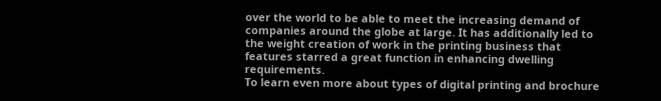over the world to be able to meet the increasing demand of companies around the globe at large. It has additionally led to the weight creation of work in the printing business that features starred a great function in enhancing dwelling requirements.
To learn even more about types of digital printing and brochure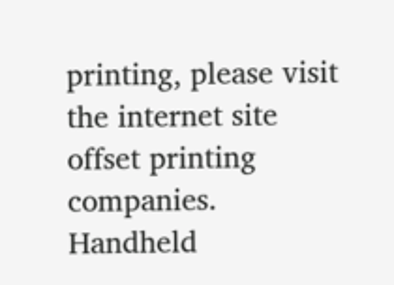printing, please visit the internet site offset printing companies.
Handheld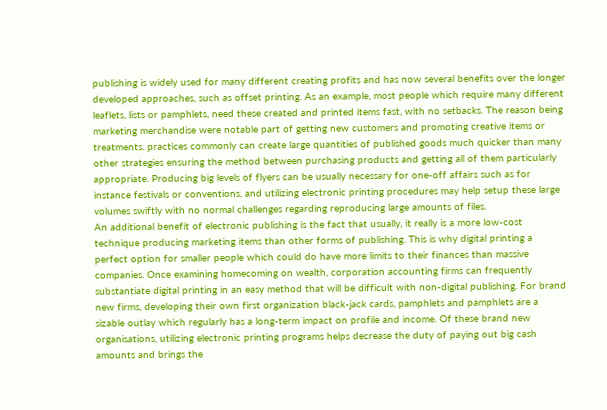publishing is widely used for many different creating profits and has now several benefits over the longer developed approaches, such as offset printing. As an example, most people which require many different leaflets, lists or pamphlets, need these created and printed items fast, with no setbacks. The reason being marketing merchandise were notable part of getting new customers and promoting creative items or treatments. practices commonly can create large quantities of published goods much quicker than many other strategies ensuring the method between purchasing products and getting all of them particularly appropriate. Producing big levels of flyers can be usually necessary for one-off affairs such as for instance festivals or conventions, and utilizing electronic printing procedures may help setup these large volumes swiftly with no normal challenges regarding reproducing large amounts of files.
An additional benefit of electronic publishing is the fact that usually, it really is a more low-cost technique producing marketing items than other forms of publishing. This is why digital printing a perfect option for smaller people which could do have more limits to their finances than massive companies. Once examining homecoming on wealth, corporation accounting firms can frequently substantiate digital printing in an easy method that will be difficult with non-digital publishing. For brand new firms, developing their own first organization black-jack cards, pamphlets and pamphlets are a sizable outlay which regularly has a long-term impact on profile and income. Of these brand new organisations, utilizing electronic printing programs helps decrease the duty of paying out big cash amounts and brings the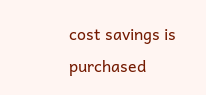cost savings is purchased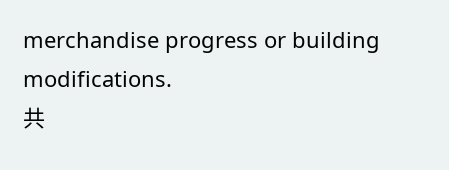merchandise progress or building modifications.
共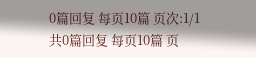0篇回复 每页10篇 页次:1/1
共0篇回复 每页10篇 页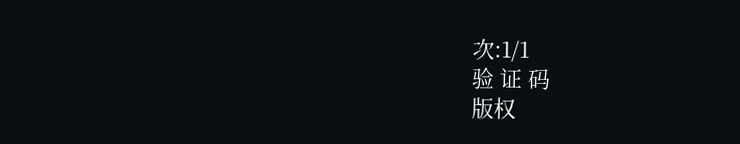次:1/1
验 证 码
版权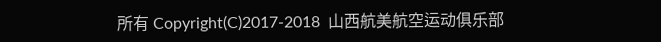所有 Copyright(C)2017-2018  山西航美航空运动俱乐部